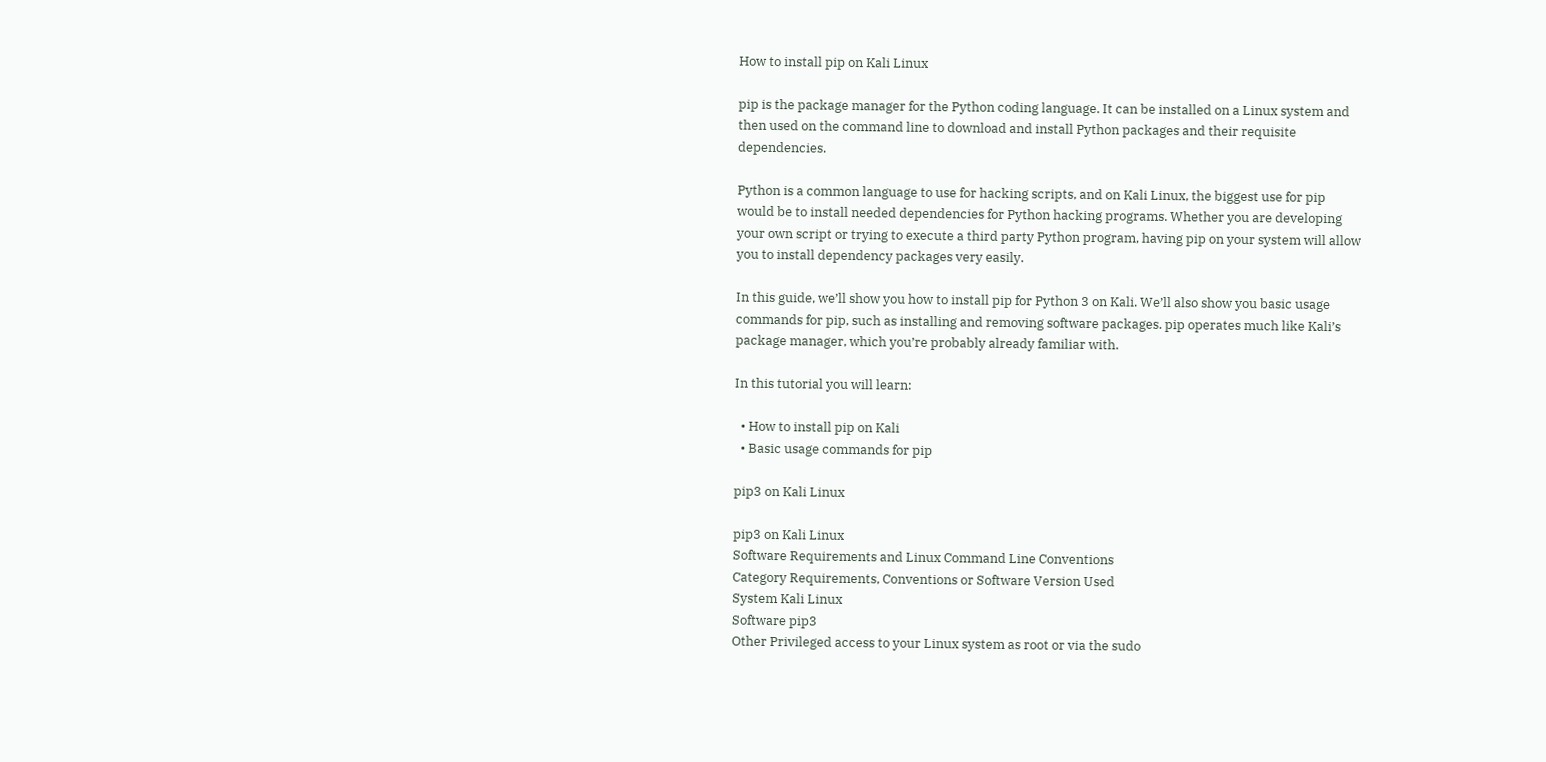How to install pip on Kali Linux

pip is the package manager for the Python coding language. It can be installed on a Linux system and then used on the command line to download and install Python packages and their requisite dependencies.

Python is a common language to use for hacking scripts, and on Kali Linux, the biggest use for pip would be to install needed dependencies for Python hacking programs. Whether you are developing your own script or trying to execute a third party Python program, having pip on your system will allow you to install dependency packages very easily.

In this guide, we’ll show you how to install pip for Python 3 on Kali. We’ll also show you basic usage commands for pip, such as installing and removing software packages. pip operates much like Kali’s package manager, which you’re probably already familiar with.

In this tutorial you will learn:

  • How to install pip on Kali
  • Basic usage commands for pip

pip3 on Kali Linux

pip3 on Kali Linux
Software Requirements and Linux Command Line Conventions
Category Requirements, Conventions or Software Version Used
System Kali Linux
Software pip3
Other Privileged access to your Linux system as root or via the sudo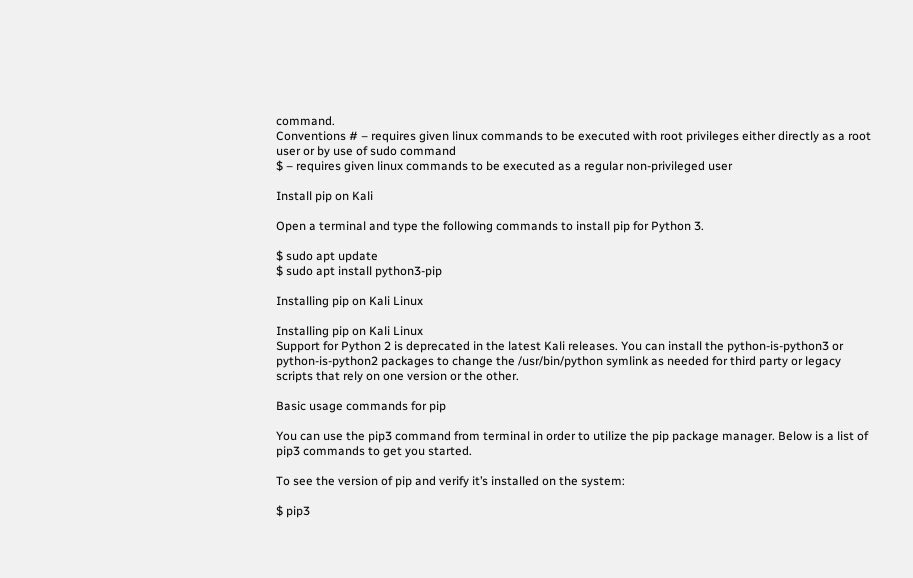command.
Conventions # – requires given linux commands to be executed with root privileges either directly as a root user or by use of sudo command
$ – requires given linux commands to be executed as a regular non-privileged user

Install pip on Kali

Open a terminal and type the following commands to install pip for Python 3.

$ sudo apt update
$ sudo apt install python3-pip

Installing pip on Kali Linux

Installing pip on Kali Linux
Support for Python 2 is deprecated in the latest Kali releases. You can install the python-is-python3 or python-is-python2 packages to change the /usr/bin/python symlink as needed for third party or legacy scripts that rely on one version or the other.

Basic usage commands for pip

You can use the pip3 command from terminal in order to utilize the pip package manager. Below is a list of pip3 commands to get you started.

To see the version of pip and verify it’s installed on the system:

$ pip3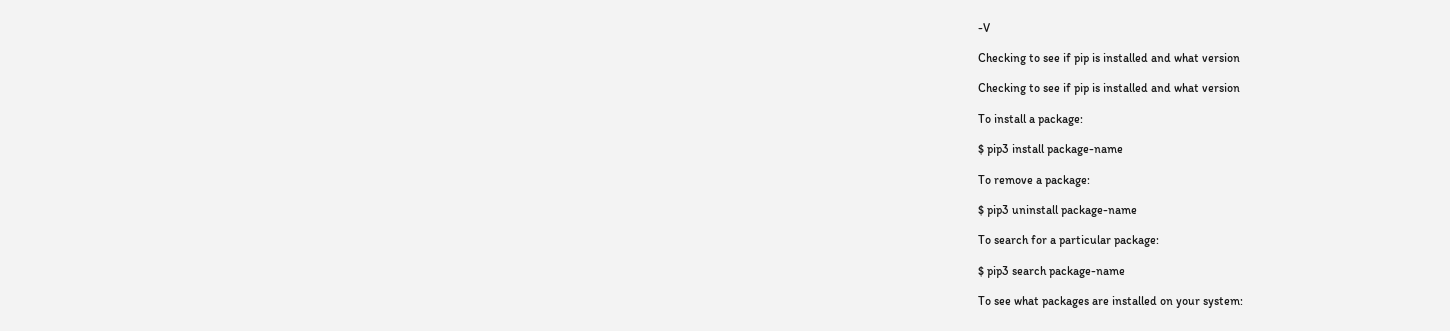-V

Checking to see if pip is installed and what version

Checking to see if pip is installed and what version

To install a package:

$ pip3 install package-name

To remove a package:

$ pip3 uninstall package-name

To search for a particular package:

$ pip3 search package-name

To see what packages are installed on your system: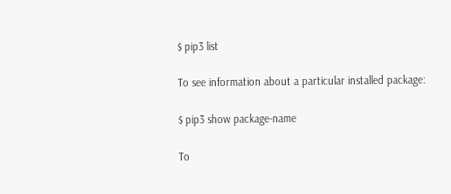$ pip3 list

To see information about a particular installed package:

$ pip3 show package-name

To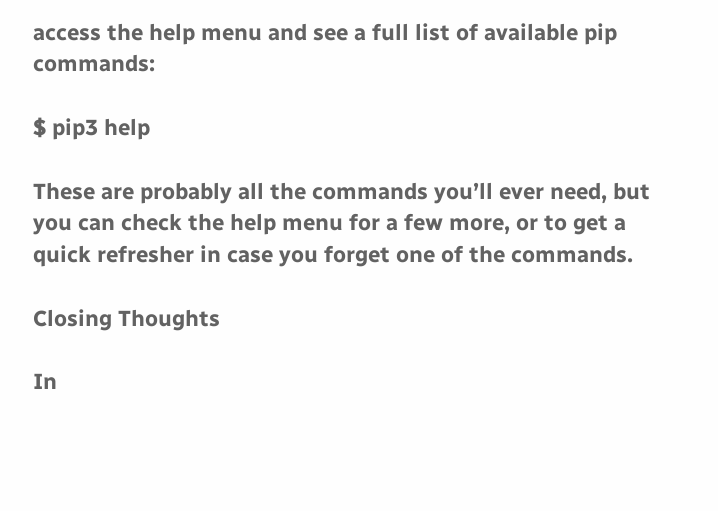access the help menu and see a full list of available pip commands:

$ pip3 help

These are probably all the commands you’ll ever need, but you can check the help menu for a few more, or to get a quick refresher in case you forget one of the commands.

Closing Thoughts

In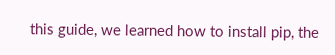this guide, we learned how to install pip, the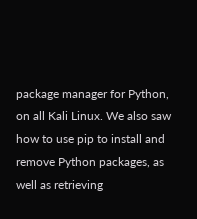package manager for Python, on all Kali Linux. We also saw how to use pip to install and remove Python packages, as well as retrieving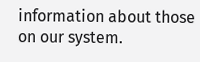information about those on our system.